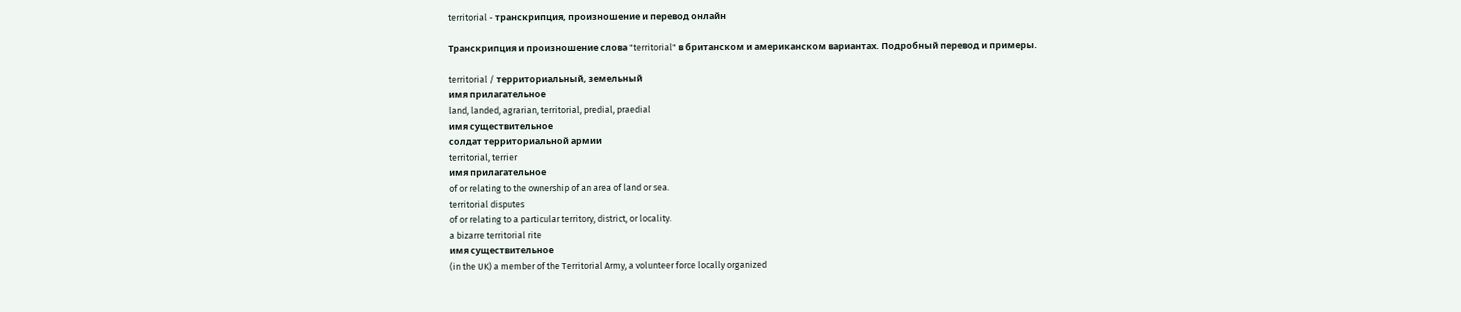territorial - транскрипция, произношение и перевод онлайн

Транскрипция и произношение слова "territorial" в британском и американском вариантах. Подробный перевод и примеры.

territorial / территориальный, земельный
имя прилагательное
land, landed, agrarian, territorial, predial, praedial
имя существительное
солдат территориальной армии
territorial, terrier
имя прилагательное
of or relating to the ownership of an area of land or sea.
territorial disputes
of or relating to a particular territory, district, or locality.
a bizarre territorial rite
имя существительное
(in the UK) a member of the Territorial Army, a volunteer force locally organized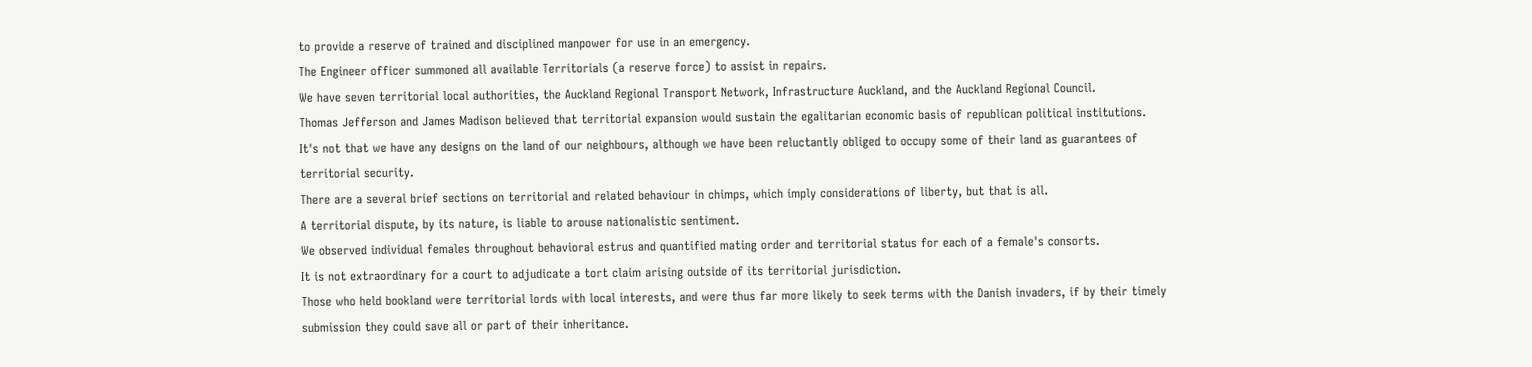to provide a reserve of trained and disciplined manpower for use in an emergency.
The Engineer officer summoned all available Territorials (a reserve force) to assist in repairs.
We have seven territorial local authorities, the Auckland Regional Transport Network, Infrastructure Auckland, and the Auckland Regional Council.
Thomas Jefferson and James Madison believed that territorial expansion would sustain the egalitarian economic basis of republican political institutions.
It's not that we have any designs on the land of our neighbours, although we have been reluctantly obliged to occupy some of their land as guarantees of territorial security.
There are a several brief sections on territorial and related behaviour in chimps, which imply considerations of liberty, but that is all.
A territorial dispute, by its nature, is liable to arouse nationalistic sentiment.
We observed individual females throughout behavioral estrus and quantified mating order and territorial status for each of a female's consorts.
It is not extraordinary for a court to adjudicate a tort claim arising outside of its territorial jurisdiction.
Those who held bookland were territorial lords with local interests, and were thus far more likely to seek terms with the Danish invaders, if by their timely submission they could save all or part of their inheritance.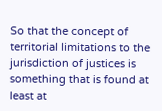So that the concept of territorial limitations to the jurisdiction of justices is something that is found at least at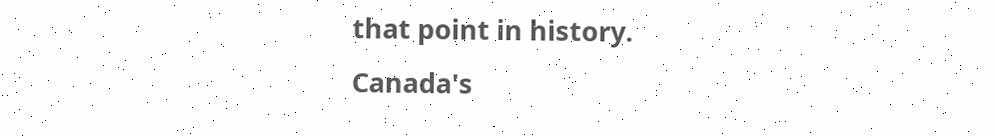that point in history.
Canada's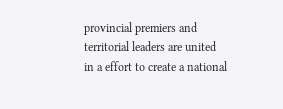provincial premiers and territorial leaders are united in a effort to create a national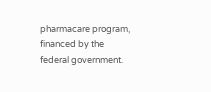pharmacare program, financed by the federal government.